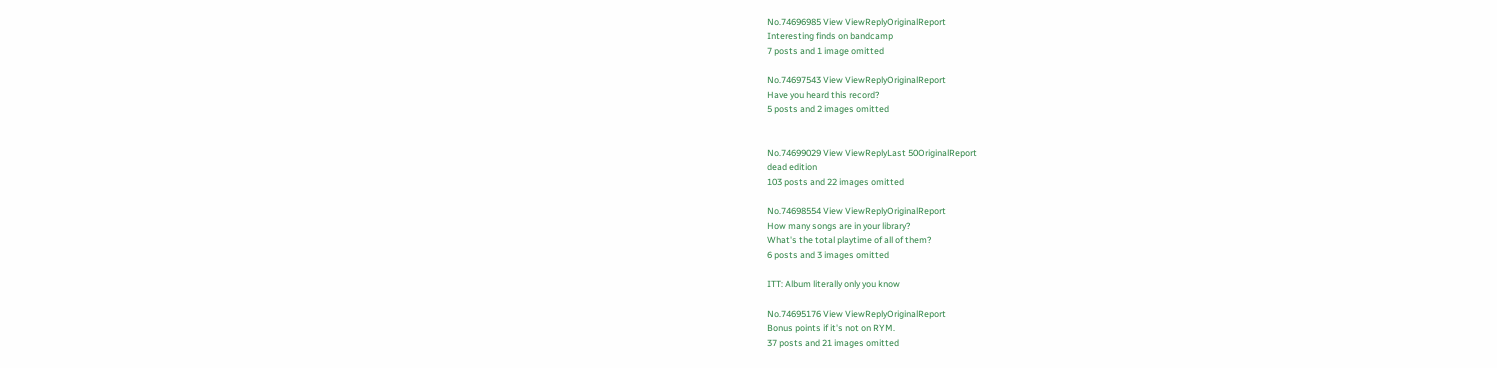No.74696985 View ViewReplyOriginalReport
Interesting finds on bandcamp
7 posts and 1 image omitted

No.74697543 View ViewReplyOriginalReport
Have you heard this record?
5 posts and 2 images omitted


No.74699029 View ViewReplyLast 50OriginalReport
dead edition
103 posts and 22 images omitted

No.74698554 View ViewReplyOriginalReport
How many songs are in your library?
What's the total playtime of all of them?
6 posts and 3 images omitted

ITT: Album literally only you know

No.74695176 View ViewReplyOriginalReport
Bonus points if it's not on RYM.
37 posts and 21 images omitted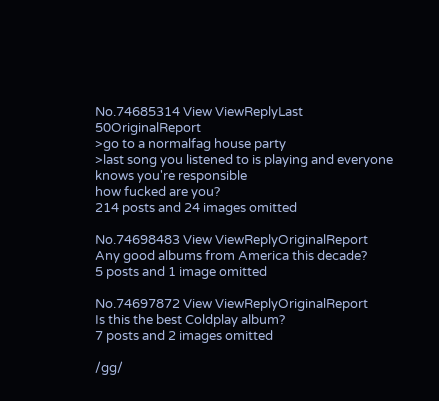No.74685314 View ViewReplyLast 50OriginalReport
>go to a normalfag house party
>last song you listened to is playing and everyone knows you're responsible
how fucked are you?
214 posts and 24 images omitted

No.74698483 View ViewReplyOriginalReport
Any good albums from America this decade?
5 posts and 1 image omitted

No.74697872 View ViewReplyOriginalReport
Is this the best Coldplay album?
7 posts and 2 images omitted

/gg/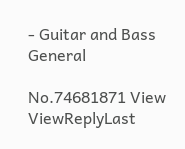- Guitar and Bass General

No.74681871 View ViewReplyLast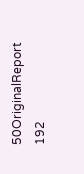50OriginalReport
192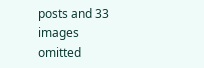posts and 33 images omitted